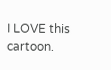I LOVE this cartoon.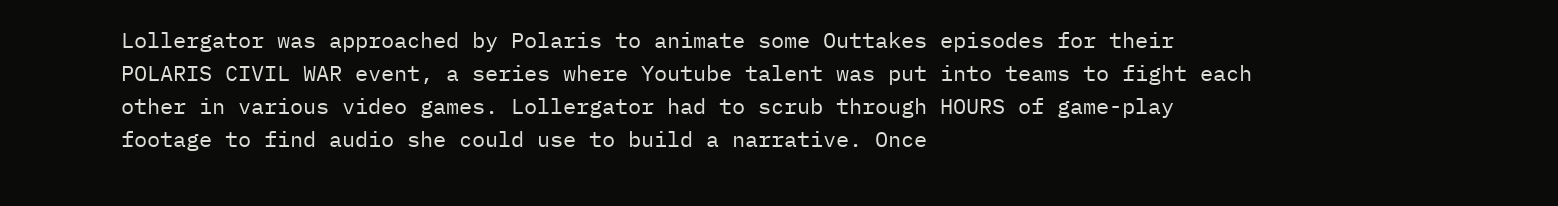Lollergator was approached by Polaris to animate some Outtakes episodes for their POLARIS CIVIL WAR event, a series where Youtube talent was put into teams to fight each other in various video games. Lollergator had to scrub through HOURS of game-play footage to find audio she could use to build a narrative. Once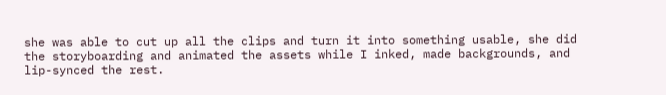she was able to cut up all the clips and turn it into something usable, she did the storyboarding and animated the assets while I inked, made backgrounds, and lip-synced the rest.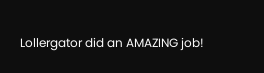Lollergator did an AMAZING job!